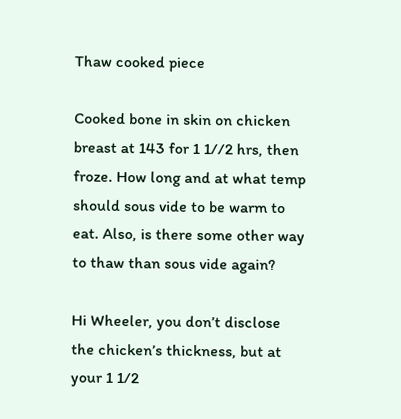Thaw cooked piece

Cooked bone in skin on chicken breast at 143 for 1 1//2 hrs, then froze. How long and at what temp should sous vide to be warm to eat. Also, is there some other way to thaw than sous vide again?

Hi Wheeler, you don’t disclose the chicken’s thickness, but at your 1 1/2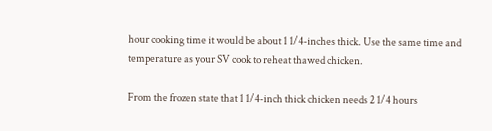hour cooking time it would be about 1 1/4-inches thick. Use the same time and temperature as your SV cook to reheat thawed chicken.

From the frozen state that 1 1/4-inch thick chicken needs 2 1/4 hours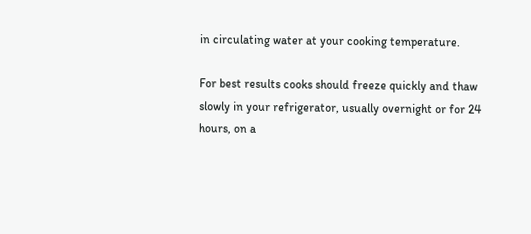in circulating water at your cooking temperature.

For best results cooks should freeze quickly and thaw slowly in your refrigerator, usually overnight or for 24 hours, on a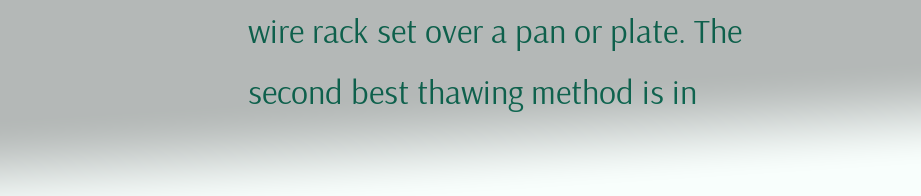wire rack set over a pan or plate. The second best thawing method is in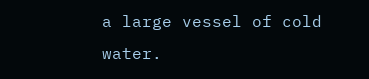a large vessel of cold water.